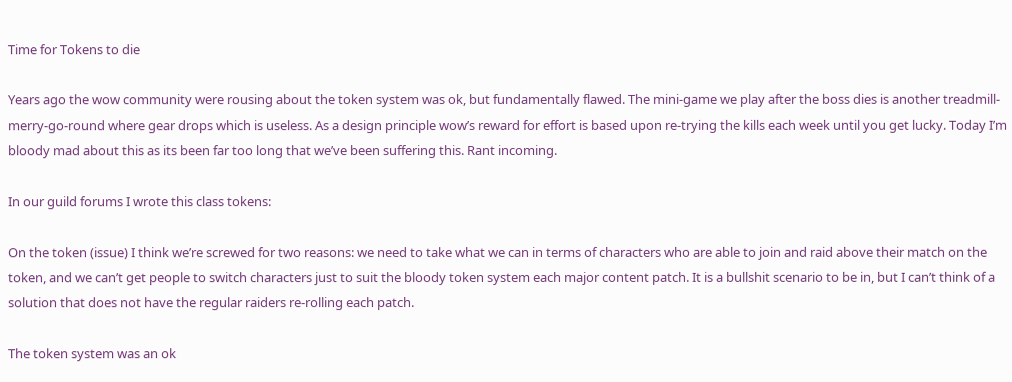Time for Tokens to die

Years ago the wow community were rousing about the token system was ok, but fundamentally flawed. The mini-game we play after the boss dies is another treadmill-merry-go-round where gear drops which is useless. As a design principle wow’s reward for effort is based upon re-trying the kills each week until you get lucky. Today I’m bloody mad about this as its been far too long that we’ve been suffering this. Rant incoming.

In our guild forums I wrote this class tokens:

On the token (issue) I think we’re screwed for two reasons: we need to take what we can in terms of characters who are able to join and raid above their match on the token, and we can’t get people to switch characters just to suit the bloody token system each major content patch. It is a bullshit scenario to be in, but I can’t think of a solution that does not have the regular raiders re-rolling each patch.

The token system was an ok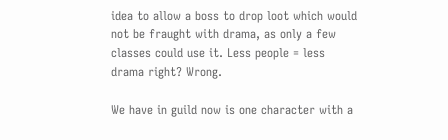idea to allow a boss to drop loot which would not be fraught with drama, as only a few classes could use it. Less people = less drama right? Wrong.

We have in guild now is one character with a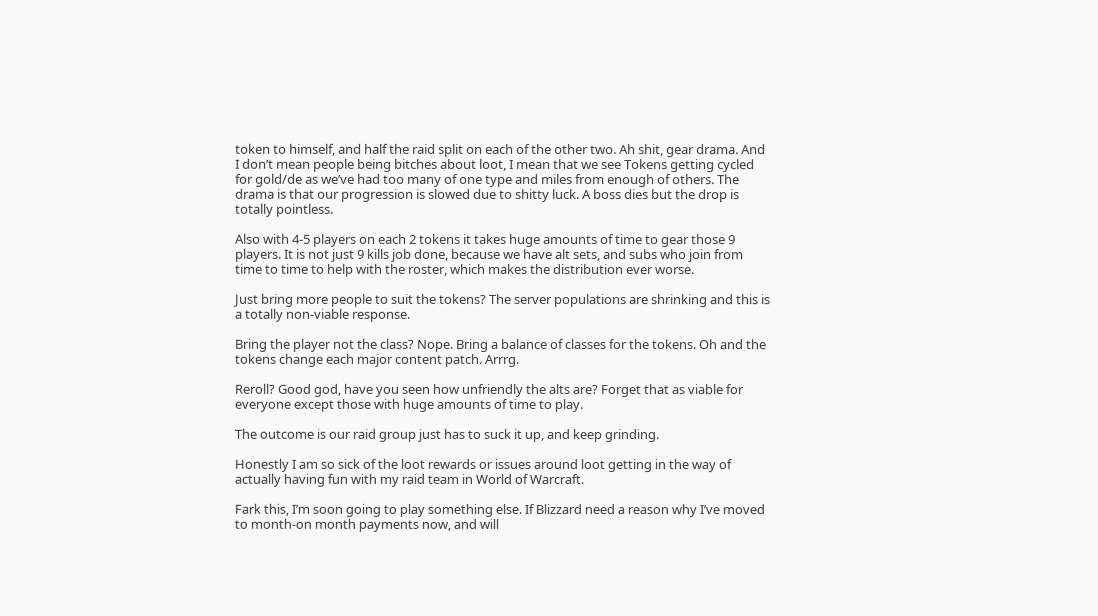token to himself, and half the raid split on each of the other two. Ah shit, gear drama. And I don’t mean people being bitches about loot, I mean that we see Tokens getting cycled for gold/de as we’ve had too many of one type and miles from enough of others. The drama is that our progression is slowed due to shitty luck. A boss dies but the drop is totally pointless.

Also with 4-5 players on each 2 tokens it takes huge amounts of time to gear those 9 players. It is not just 9 kills job done, because we have alt sets, and subs who join from time to time to help with the roster, which makes the distribution ever worse.

Just bring more people to suit the tokens? The server populations are shrinking and this is a totally non-viable response.

Bring the player not the class? Nope. Bring a balance of classes for the tokens. Oh and the tokens change each major content patch. Arrrg.

Reroll? Good god, have you seen how unfriendly the alts are? Forget that as viable for everyone except those with huge amounts of time to play.

The outcome is our raid group just has to suck it up, and keep grinding.

Honestly I am so sick of the loot rewards or issues around loot getting in the way of actually having fun with my raid team in World of Warcraft.

Fark this, I’m soon going to play something else. If Blizzard need a reason why I’ve moved to month-on month payments now, and will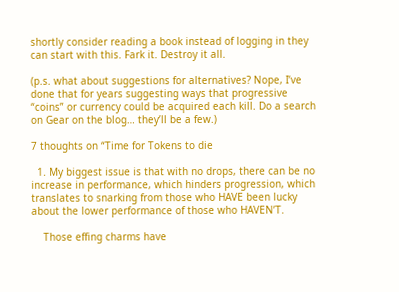shortly consider reading a book instead of logging in they can start with this. Fark it. Destroy it all.

(p.s. what about suggestions for alternatives? Nope, I’ve done that for years suggesting ways that progressive “coins” or currency could be acquired each kill. Do a search on Gear on the blog… they’ll be a few.)

7 thoughts on “Time for Tokens to die

  1. My biggest issue is that with no drops, there can be no increase in performance, which hinders progression, which translates to snarking from those who HAVE been lucky about the lower performance of those who HAVEN’T.

    Those effing charms have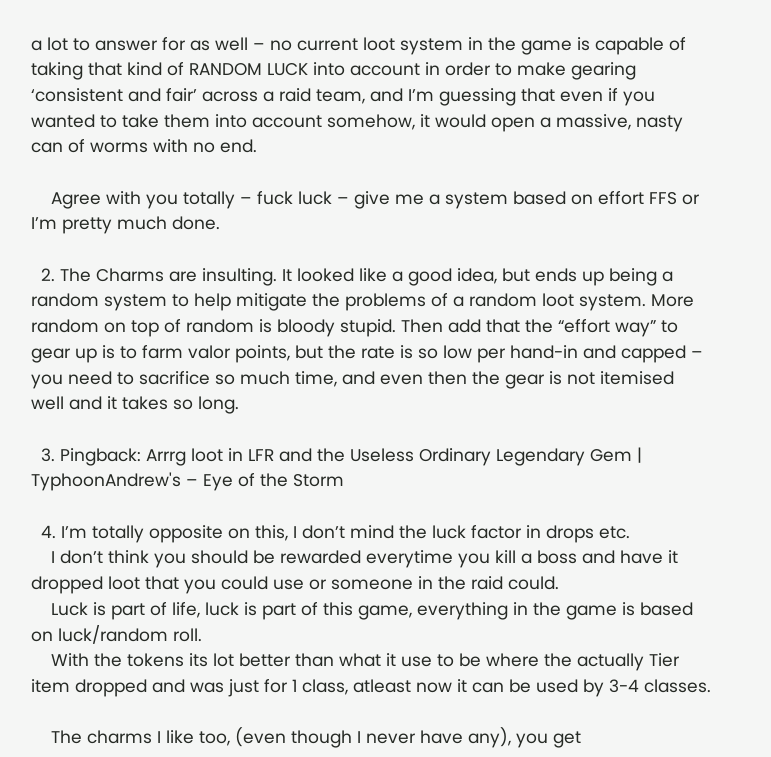a lot to answer for as well – no current loot system in the game is capable of taking that kind of RANDOM LUCK into account in order to make gearing ‘consistent and fair’ across a raid team, and I’m guessing that even if you wanted to take them into account somehow, it would open a massive, nasty can of worms with no end.

    Agree with you totally – fuck luck – give me a system based on effort FFS or I’m pretty much done.

  2. The Charms are insulting. It looked like a good idea, but ends up being a random system to help mitigate the problems of a random loot system. More random on top of random is bloody stupid. Then add that the “effort way” to gear up is to farm valor points, but the rate is so low per hand-in and capped – you need to sacrifice so much time, and even then the gear is not itemised well and it takes so long.

  3. Pingback: Arrrg loot in LFR and the Useless Ordinary Legendary Gem | TyphoonAndrew's – Eye of the Storm

  4. I’m totally opposite on this, I don’t mind the luck factor in drops etc.
    I don’t think you should be rewarded everytime you kill a boss and have it dropped loot that you could use or someone in the raid could.
    Luck is part of life, luck is part of this game, everything in the game is based on luck/random roll.
    With the tokens its lot better than what it use to be where the actually Tier item dropped and was just for 1 class, atleast now it can be used by 3-4 classes.

    The charms I like too, (even though I never have any), you get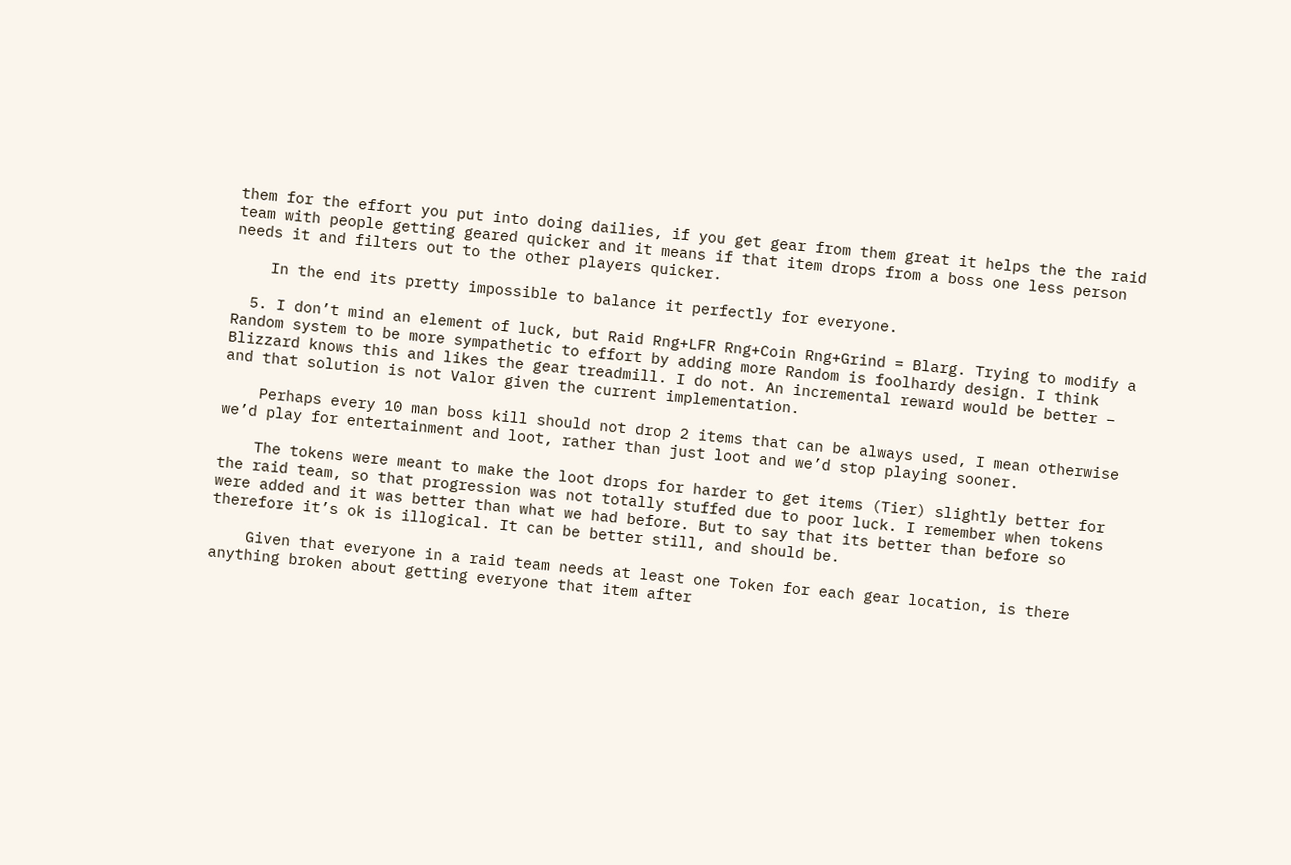them for the effort you put into doing dailies, if you get gear from them great it helps the the raid team with people getting geared quicker and it means if that item drops from a boss one less person needs it and filters out to the other players quicker.

    In the end its pretty impossible to balance it perfectly for everyone.

  5. I don’t mind an element of luck, but Raid Rng+LFR Rng+Coin Rng+Grind = Blarg. Trying to modify a Random system to be more sympathetic to effort by adding more Random is foolhardy design. I think Blizzard knows this and likes the gear treadmill. I do not. An incremental reward would be better – and that solution is not Valor given the current implementation.

    Perhaps every 10 man boss kill should not drop 2 items that can be always used, I mean otherwise we’d play for entertainment and loot, rather than just loot and we’d stop playing sooner.

    The tokens were meant to make the loot drops for harder to get items (Tier) slightly better for the raid team, so that progression was not totally stuffed due to poor luck. I remember when tokens were added and it was better than what we had before. But to say that its better than before so therefore it’s ok is illogical. It can be better still, and should be.

    Given that everyone in a raid team needs at least one Token for each gear location, is there anything broken about getting everyone that item after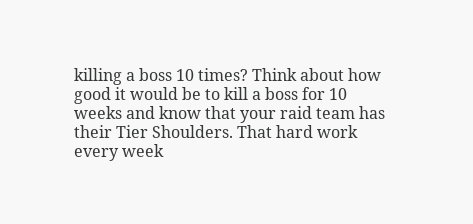killing a boss 10 times? Think about how good it would be to kill a boss for 10 weeks and know that your raid team has their Tier Shoulders. That hard work every week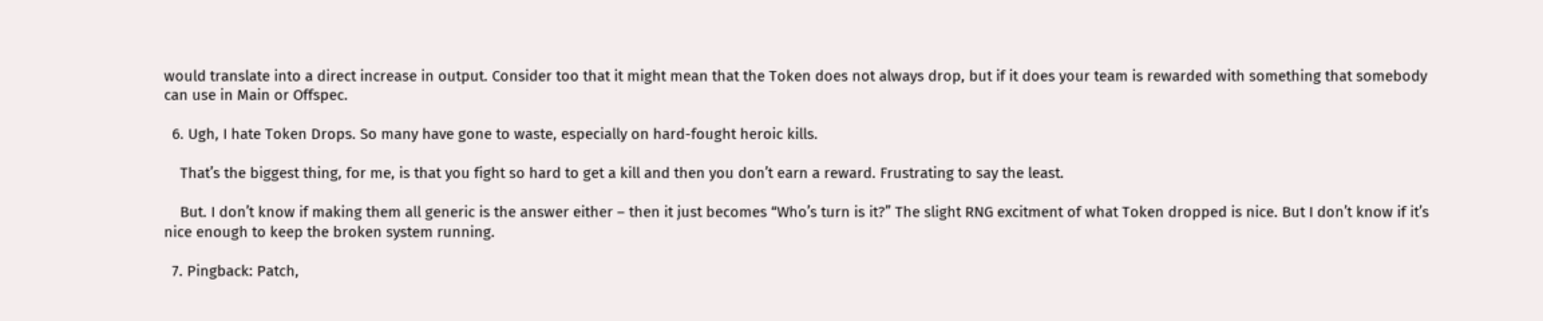would translate into a direct increase in output. Consider too that it might mean that the Token does not always drop, but if it does your team is rewarded with something that somebody can use in Main or Offspec.

  6. Ugh, I hate Token Drops. So many have gone to waste, especially on hard-fought heroic kills.

    That’s the biggest thing, for me, is that you fight so hard to get a kill and then you don’t earn a reward. Frustrating to say the least.

    But. I don’t know if making them all generic is the answer either – then it just becomes “Who’s turn is it?” The slight RNG excitment of what Token dropped is nice. But I don’t know if it’s nice enough to keep the broken system running.

  7. Pingback: Patch,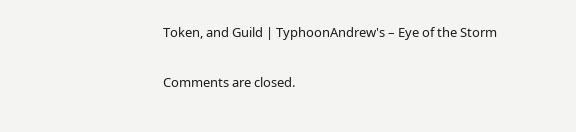Token, and Guild | TyphoonAndrew's – Eye of the Storm

Comments are closed.